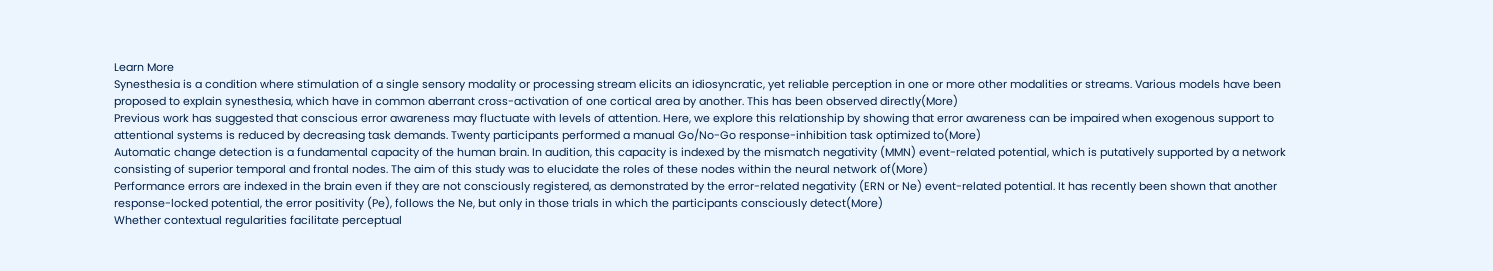Learn More
Synesthesia is a condition where stimulation of a single sensory modality or processing stream elicits an idiosyncratic, yet reliable perception in one or more other modalities or streams. Various models have been proposed to explain synesthesia, which have in common aberrant cross-activation of one cortical area by another. This has been observed directly(More)
Previous work has suggested that conscious error awareness may fluctuate with levels of attention. Here, we explore this relationship by showing that error awareness can be impaired when exogenous support to attentional systems is reduced by decreasing task demands. Twenty participants performed a manual Go/No-Go response-inhibition task optimized to(More)
Automatic change detection is a fundamental capacity of the human brain. In audition, this capacity is indexed by the mismatch negativity (MMN) event-related potential, which is putatively supported by a network consisting of superior temporal and frontal nodes. The aim of this study was to elucidate the roles of these nodes within the neural network of(More)
Performance errors are indexed in the brain even if they are not consciously registered, as demonstrated by the error-related negativity (ERN or Ne) event-related potential. It has recently been shown that another response-locked potential, the error positivity (Pe), follows the Ne, but only in those trials in which the participants consciously detect(More)
Whether contextual regularities facilitate perceptual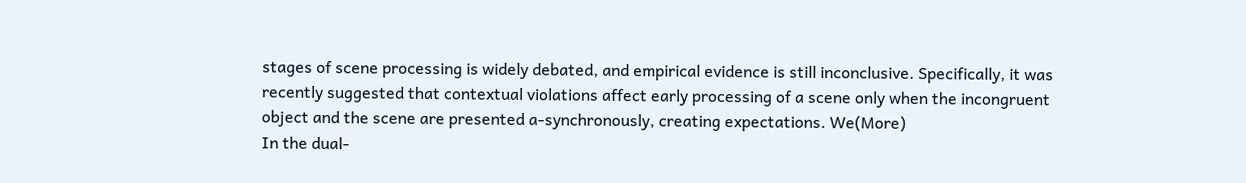stages of scene processing is widely debated, and empirical evidence is still inconclusive. Specifically, it was recently suggested that contextual violations affect early processing of a scene only when the incongruent object and the scene are presented a-synchronously, creating expectations. We(More)
In the dual-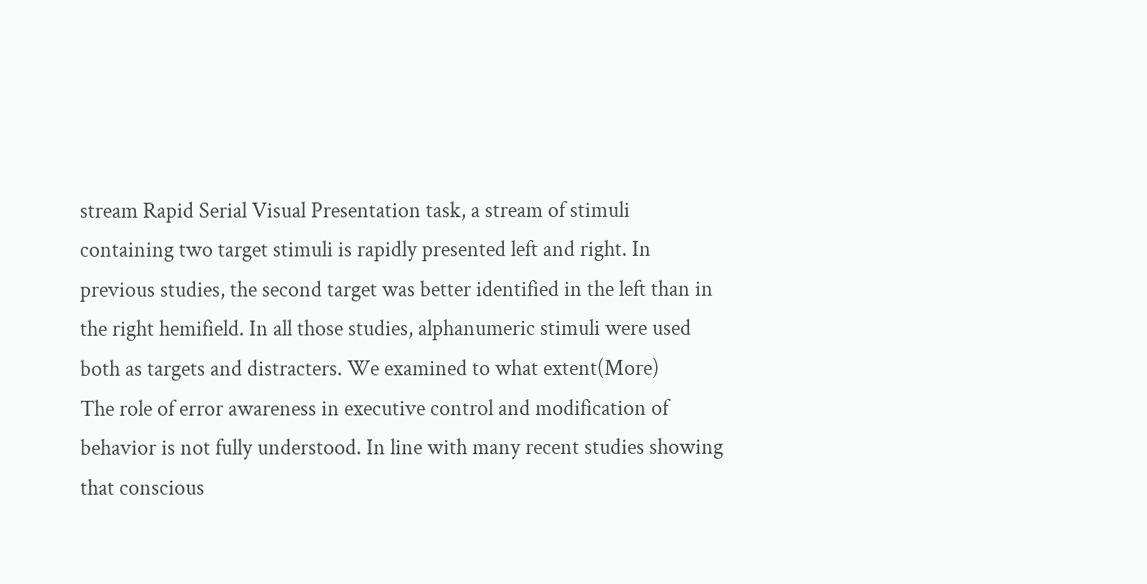stream Rapid Serial Visual Presentation task, a stream of stimuli containing two target stimuli is rapidly presented left and right. In previous studies, the second target was better identified in the left than in the right hemifield. In all those studies, alphanumeric stimuli were used both as targets and distracters. We examined to what extent(More)
The role of error awareness in executive control and modification of behavior is not fully understood. In line with many recent studies showing that conscious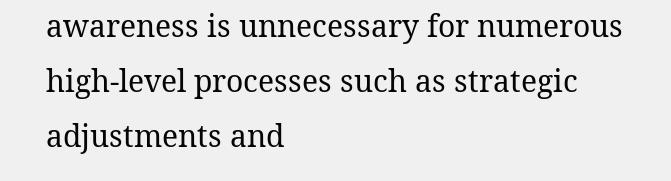awareness is unnecessary for numerous high-level processes such as strategic adjustments and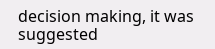decision making, it was suggested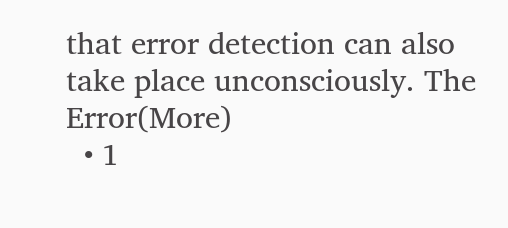that error detection can also take place unconsciously. The Error(More)
  • 1